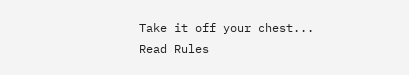Take it off your chest...
Read Rules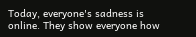Today, everyone's sadness is online. They show everyone how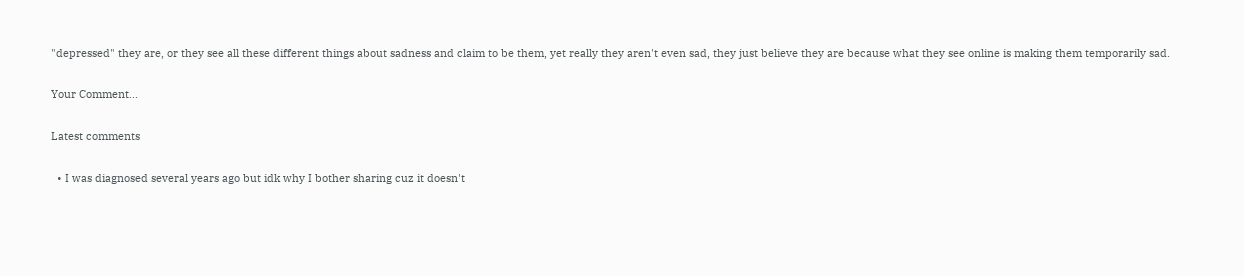"depressed" they are, or they see all these different things about sadness and claim to be them, yet really they aren't even sad, they just believe they are because what they see online is making them temporarily sad.

Your Comment...

Latest comments

  • I was diagnosed several years ago but idk why I bother sharing cuz it doesn't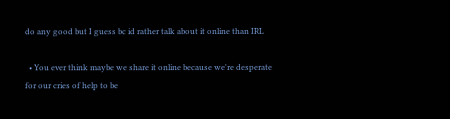do any good but I guess bc id rather talk about it online than IRL

  • You ever think maybe we share it online because we're desperate for our cries of help to be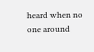heard when no one around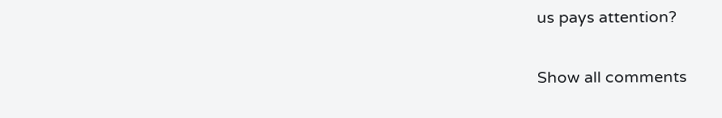us pays attention?

Show all comments